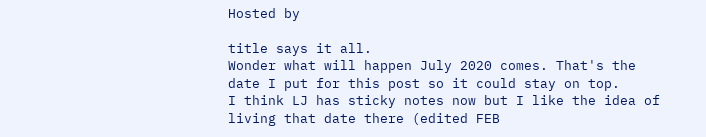Hosted by

title says it all.
Wonder what will happen July 2020 comes. That's the date I put for this post so it could stay on top.
I think LJ has sticky notes now but I like the idea of living that date there (edited FEB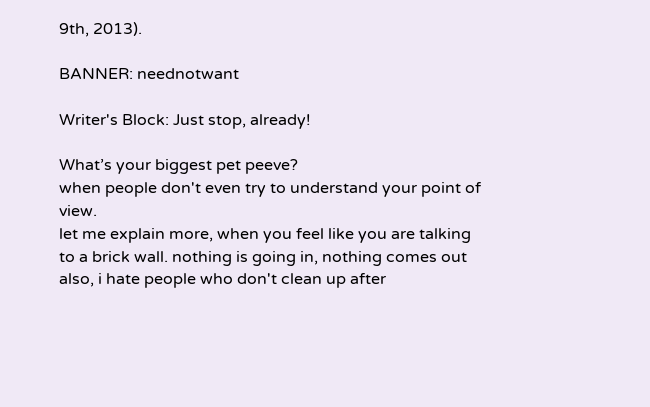9th, 2013).

BANNER: neednotwant

Writer's Block: Just stop, already!

What’s your biggest pet peeve?
when people don't even try to understand your point of view.
let me explain more, when you feel like you are talking to a brick wall. nothing is going in, nothing comes out
also, i hate people who don't clean up after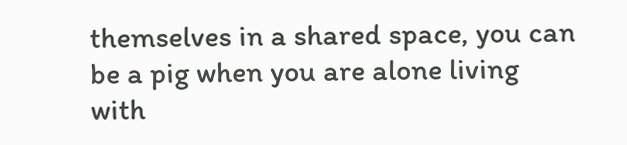themselves in a shared space, you can be a pig when you are alone living with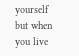yourself
but when you live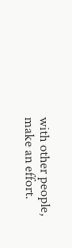with other people, make an effort.